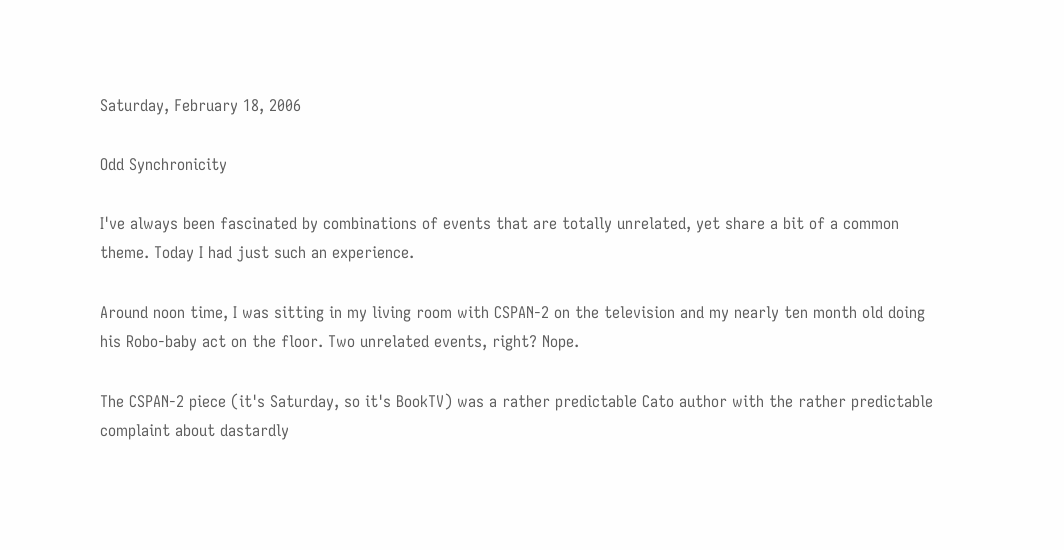Saturday, February 18, 2006

Odd Synchronicity

I've always been fascinated by combinations of events that are totally unrelated, yet share a bit of a common theme. Today I had just such an experience.

Around noon time, I was sitting in my living room with CSPAN-2 on the television and my nearly ten month old doing his Robo-baby act on the floor. Two unrelated events, right? Nope.

The CSPAN-2 piece (it's Saturday, so it's BookTV) was a rather predictable Cato author with the rather predictable complaint about dastardly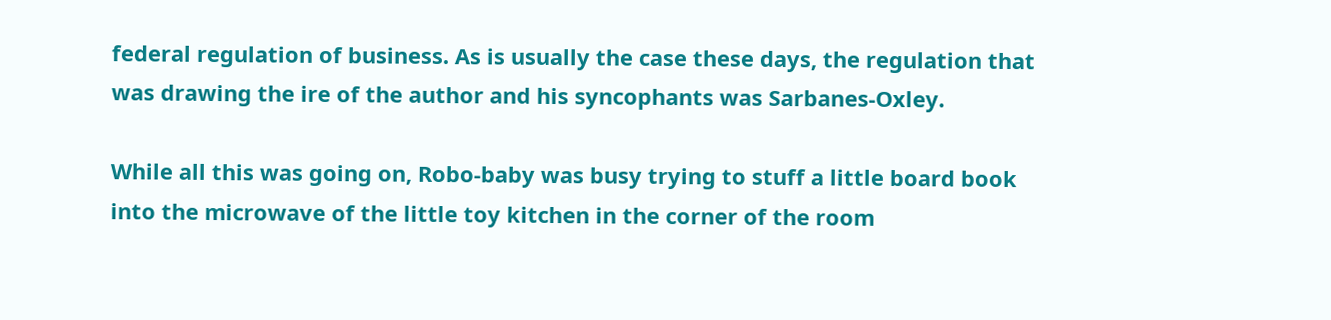federal regulation of business. As is usually the case these days, the regulation that was drawing the ire of the author and his syncophants was Sarbanes-Oxley.

While all this was going on, Robo-baby was busy trying to stuff a little board book into the microwave of the little toy kitchen in the corner of the room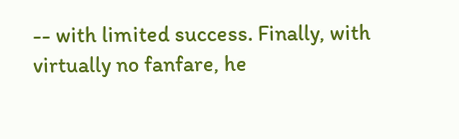-- with limited success. Finally, with virtually no fanfare, he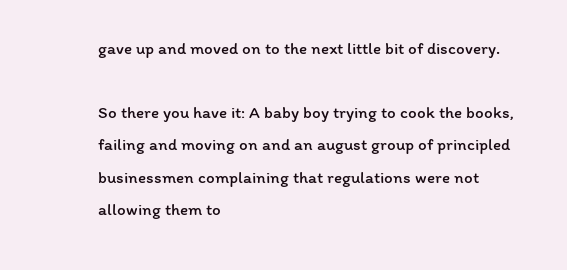gave up and moved on to the next little bit of discovery.

So there you have it: A baby boy trying to cook the books, failing and moving on and an august group of principled businessmen complaining that regulations were not allowing them to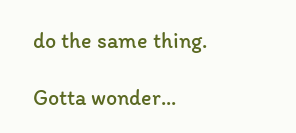do the same thing.

Gotta wonder...